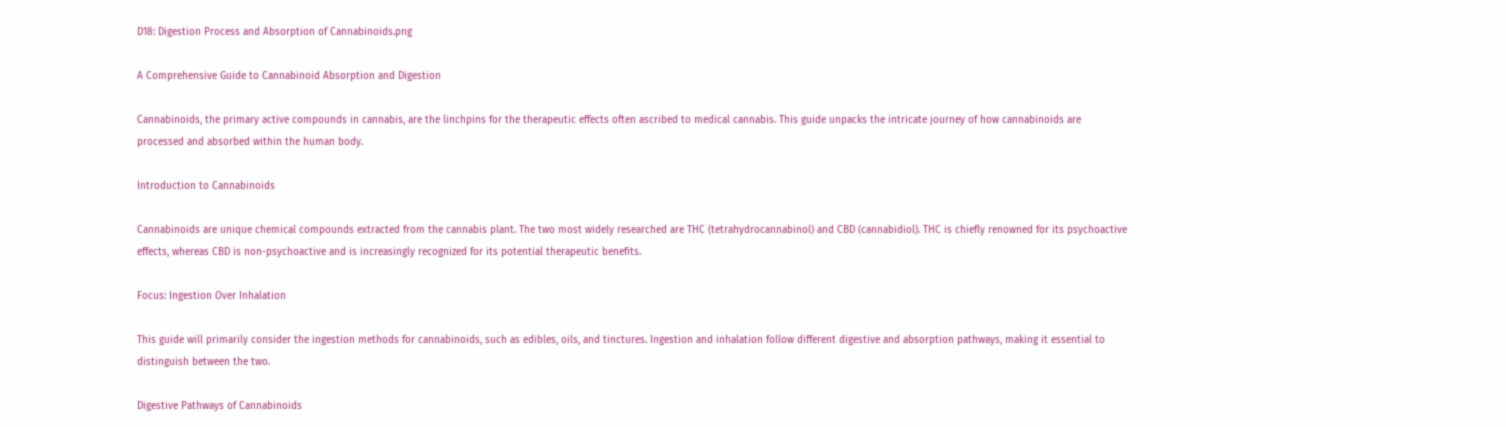D18: Digestion Process and Absorption of Cannabinoids.png

A Comprehensive Guide to Cannabinoid Absorption and Digestion

Cannabinoids, the primary active compounds in cannabis, are the linchpins for the therapeutic effects often ascribed to medical cannabis. This guide unpacks the intricate journey of how cannabinoids are processed and absorbed within the human body.

Introduction to Cannabinoids

Cannabinoids are unique chemical compounds extracted from the cannabis plant. The two most widely researched are THC (tetrahydrocannabinol) and CBD (cannabidiol). THC is chiefly renowned for its psychoactive effects, whereas CBD is non-psychoactive and is increasingly recognized for its potential therapeutic benefits.

Focus: Ingestion Over Inhalation

This guide will primarily consider the ingestion methods for cannabinoids, such as edibles, oils, and tinctures. Ingestion and inhalation follow different digestive and absorption pathways, making it essential to distinguish between the two.

Digestive Pathways of Cannabinoids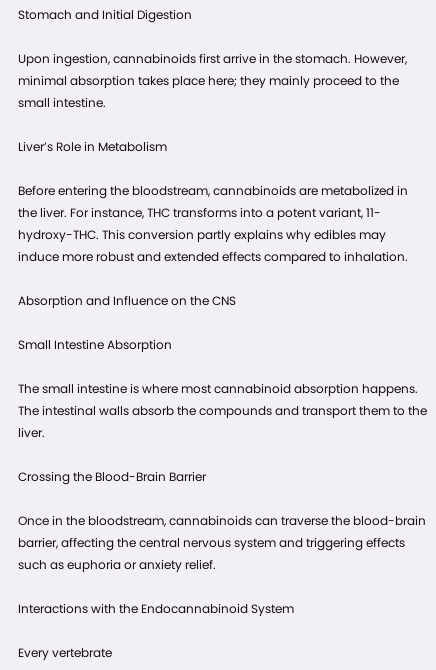Stomach and Initial Digestion

Upon ingestion, cannabinoids first arrive in the stomach. However, minimal absorption takes place here; they mainly proceed to the small intestine.

Liver’s Role in Metabolism

Before entering the bloodstream, cannabinoids are metabolized in the liver. For instance, THC transforms into a potent variant, 11-hydroxy-THC. This conversion partly explains why edibles may induce more robust and extended effects compared to inhalation.

Absorption and Influence on the CNS

Small Intestine Absorption

The small intestine is where most cannabinoid absorption happens. The intestinal walls absorb the compounds and transport them to the liver.

Crossing the Blood-Brain Barrier

Once in the bloodstream, cannabinoids can traverse the blood-brain barrier, affecting the central nervous system and triggering effects such as euphoria or anxiety relief.

Interactions with the Endocannabinoid System

Every vertebrate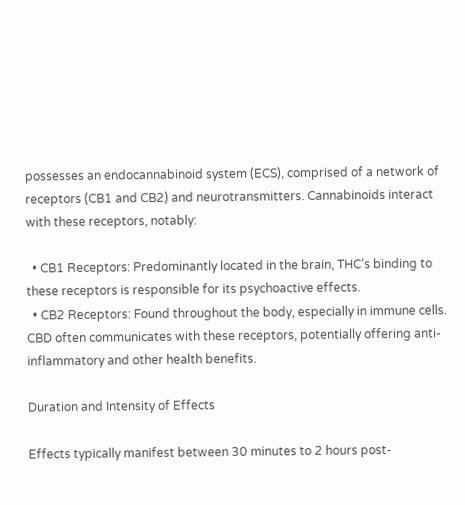possesses an endocannabinoid system (ECS), comprised of a network of receptors (CB1 and CB2) and neurotransmitters. Cannabinoids interact with these receptors, notably:

  • CB1 Receptors: Predominantly located in the brain, THC’s binding to these receptors is responsible for its psychoactive effects.
  • CB2 Receptors: Found throughout the body, especially in immune cells. CBD often communicates with these receptors, potentially offering anti-inflammatory and other health benefits.

Duration and Intensity of Effects

Effects typically manifest between 30 minutes to 2 hours post-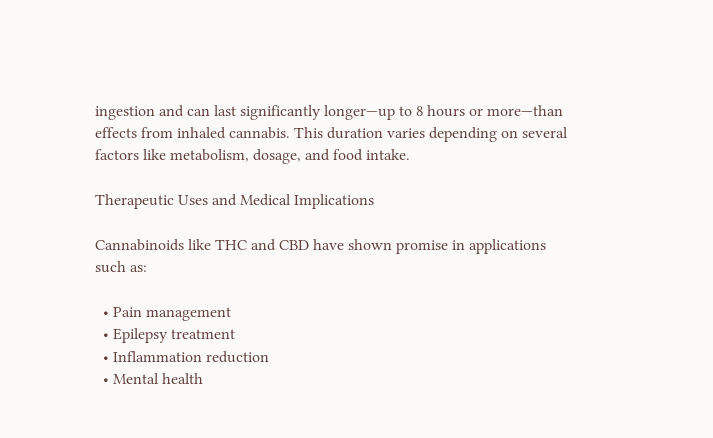ingestion and can last significantly longer—up to 8 hours or more—than effects from inhaled cannabis. This duration varies depending on several factors like metabolism, dosage, and food intake.

Therapeutic Uses and Medical Implications

Cannabinoids like THC and CBD have shown promise in applications such as:

  • Pain management
  • Epilepsy treatment
  • Inflammation reduction
  • Mental health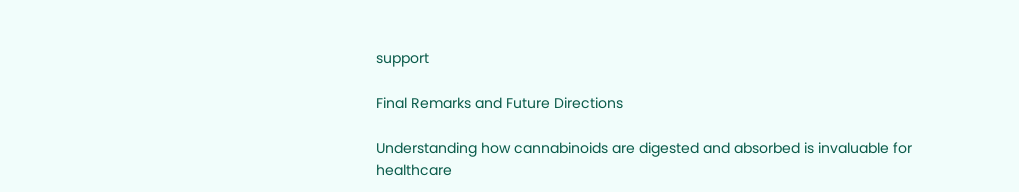support

Final Remarks and Future Directions

Understanding how cannabinoids are digested and absorbed is invaluable for healthcare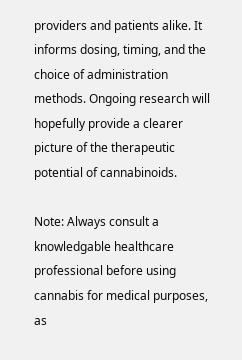providers and patients alike. It informs dosing, timing, and the choice of administration methods. Ongoing research will hopefully provide a clearer picture of the therapeutic potential of cannabinoids.

Note: Always consult a knowledgable healthcare professional before using cannabis for medical purposes, as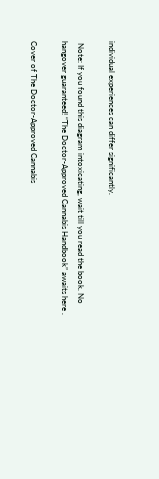individual experiences can differ significantly.

 Note: If you found this diagram intoxicating, wait till you read the book. No hangover guaranteed! “The Doctor-Approved Cannabis Handbook” awaits here .

Cover of The Doctor-Approved Cannabis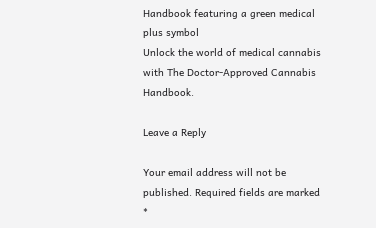Handbook featuring a green medical plus symbol
Unlock the world of medical cannabis with The Doctor-Approved Cannabis Handbook.

Leave a Reply

Your email address will not be published. Required fields are marked *